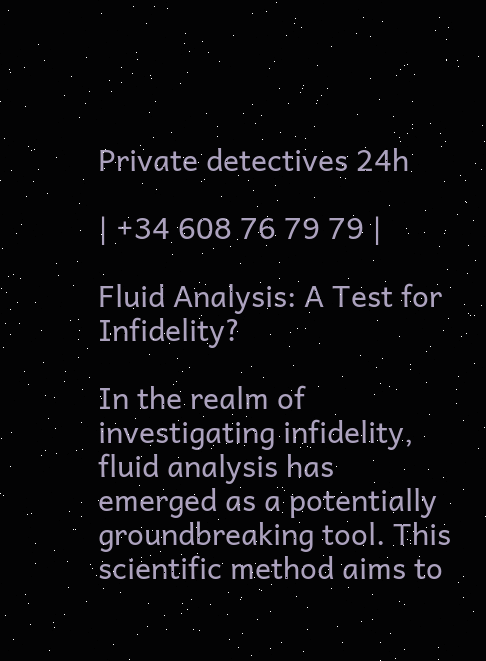Private detectives 24h

| +34 608 76 79 79 |

Fluid Analysis: A Test for Infidelity?

In the realm of investigating infidelity, fluid analysis has emerged as a potentially groundbreaking tool. This scientific method aims to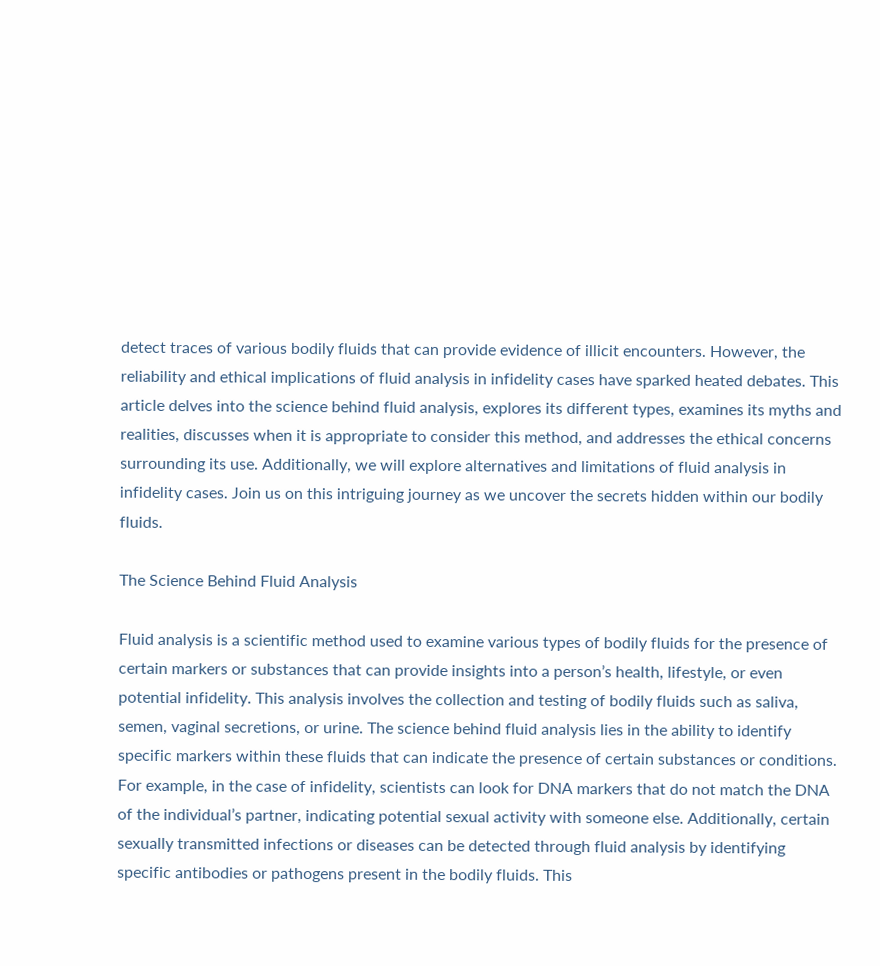detect traces of various bodily fluids that can provide evidence of illicit encounters. However, the reliability and ethical implications of fluid analysis in infidelity cases have sparked heated debates. This article delves into the science behind fluid analysis, explores its different types, examines its myths and realities, discusses when it is appropriate to consider this method, and addresses the ethical concerns surrounding its use. Additionally, we will explore alternatives and limitations of fluid analysis in infidelity cases. Join us on this intriguing journey as we uncover the secrets hidden within our bodily fluids.

The Science Behind Fluid Analysis

Fluid analysis is a scientific method used to examine various types of bodily fluids for the presence of certain markers or substances that can provide insights into a person’s health, lifestyle, or even potential infidelity. This analysis involves the collection and testing of bodily fluids such as saliva, semen, vaginal secretions, or urine. The science behind fluid analysis lies in the ability to identify specific markers within these fluids that can indicate the presence of certain substances or conditions. For example, in the case of infidelity, scientists can look for DNA markers that do not match the DNA of the individual’s partner, indicating potential sexual activity with someone else. Additionally, certain sexually transmitted infections or diseases can be detected through fluid analysis by identifying specific antibodies or pathogens present in the bodily fluids. This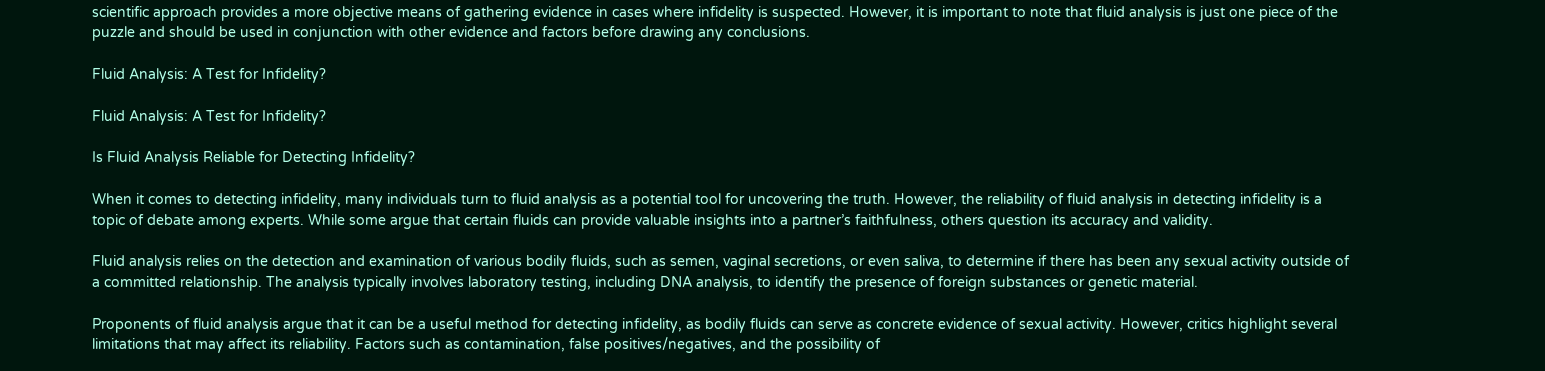scientific approach provides a more objective means of gathering evidence in cases where infidelity is suspected. However, it is important to note that fluid analysis is just one piece of the puzzle and should be used in conjunction with other evidence and factors before drawing any conclusions.

Fluid Analysis: A Test for Infidelity?

Fluid Analysis: A Test for Infidelity?

Is Fluid Analysis Reliable for Detecting Infidelity?

When it comes to detecting infidelity, many individuals turn to fluid analysis as a potential tool for uncovering the truth. However, the reliability of fluid analysis in detecting infidelity is a topic of debate among experts. While some argue that certain fluids can provide valuable insights into a partner’s faithfulness, others question its accuracy and validity.

Fluid analysis relies on the detection and examination of various bodily fluids, such as semen, vaginal secretions, or even saliva, to determine if there has been any sexual activity outside of a committed relationship. The analysis typically involves laboratory testing, including DNA analysis, to identify the presence of foreign substances or genetic material.

Proponents of fluid analysis argue that it can be a useful method for detecting infidelity, as bodily fluids can serve as concrete evidence of sexual activity. However, critics highlight several limitations that may affect its reliability. Factors such as contamination, false positives/negatives, and the possibility of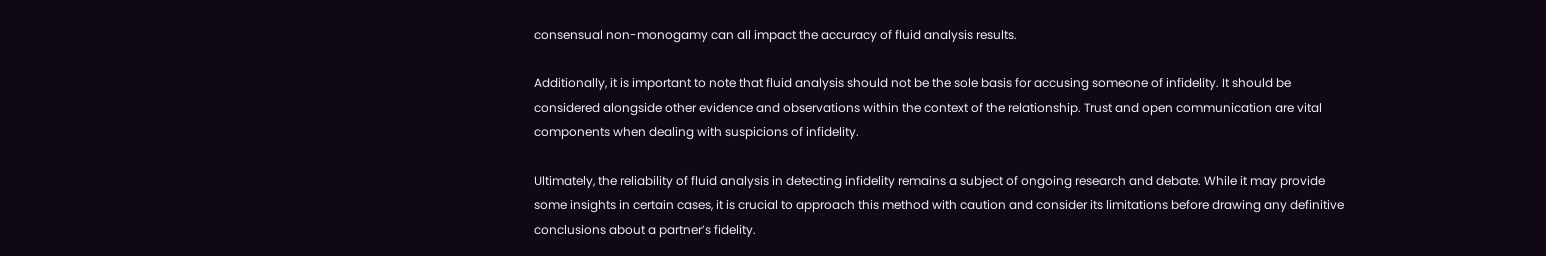consensual non-monogamy can all impact the accuracy of fluid analysis results.

Additionally, it is important to note that fluid analysis should not be the sole basis for accusing someone of infidelity. It should be considered alongside other evidence and observations within the context of the relationship. Trust and open communication are vital components when dealing with suspicions of infidelity.

Ultimately, the reliability of fluid analysis in detecting infidelity remains a subject of ongoing research and debate. While it may provide some insights in certain cases, it is crucial to approach this method with caution and consider its limitations before drawing any definitive conclusions about a partner’s fidelity.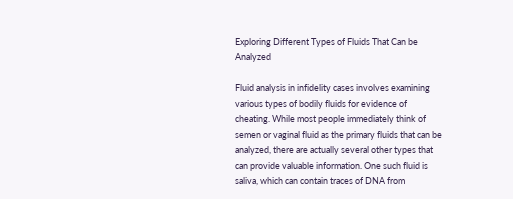Exploring Different Types of Fluids That Can be Analyzed

Fluid analysis in infidelity cases involves examining various types of bodily fluids for evidence of cheating. While most people immediately think of semen or vaginal fluid as the primary fluids that can be analyzed, there are actually several other types that can provide valuable information. One such fluid is saliva, which can contain traces of DNA from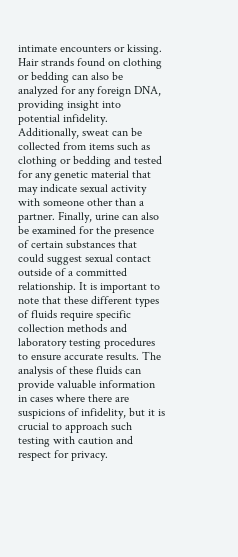intimate encounters or kissing. Hair strands found on clothing or bedding can also be analyzed for any foreign DNA, providing insight into potential infidelity. Additionally, sweat can be collected from items such as clothing or bedding and tested for any genetic material that may indicate sexual activity with someone other than a partner. Finally, urine can also be examined for the presence of certain substances that could suggest sexual contact outside of a committed relationship. It is important to note that these different types of fluids require specific collection methods and laboratory testing procedures to ensure accurate results. The analysis of these fluids can provide valuable information in cases where there are suspicions of infidelity, but it is crucial to approach such testing with caution and respect for privacy.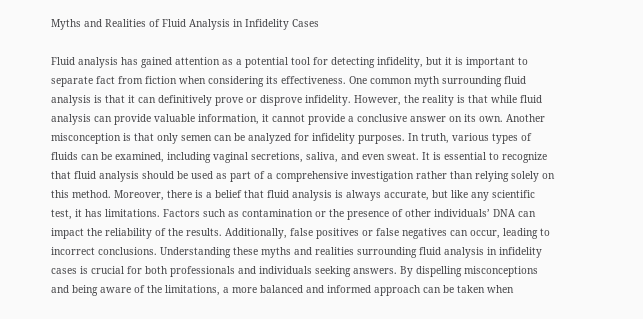Myths and Realities of Fluid Analysis in Infidelity Cases

Fluid analysis has gained attention as a potential tool for detecting infidelity, but it is important to separate fact from fiction when considering its effectiveness. One common myth surrounding fluid analysis is that it can definitively prove or disprove infidelity. However, the reality is that while fluid analysis can provide valuable information, it cannot provide a conclusive answer on its own. Another misconception is that only semen can be analyzed for infidelity purposes. In truth, various types of fluids can be examined, including vaginal secretions, saliva, and even sweat. It is essential to recognize that fluid analysis should be used as part of a comprehensive investigation rather than relying solely on this method. Moreover, there is a belief that fluid analysis is always accurate, but like any scientific test, it has limitations. Factors such as contamination or the presence of other individuals’ DNA can impact the reliability of the results. Additionally, false positives or false negatives can occur, leading to incorrect conclusions. Understanding these myths and realities surrounding fluid analysis in infidelity cases is crucial for both professionals and individuals seeking answers. By dispelling misconceptions and being aware of the limitations, a more balanced and informed approach can be taken when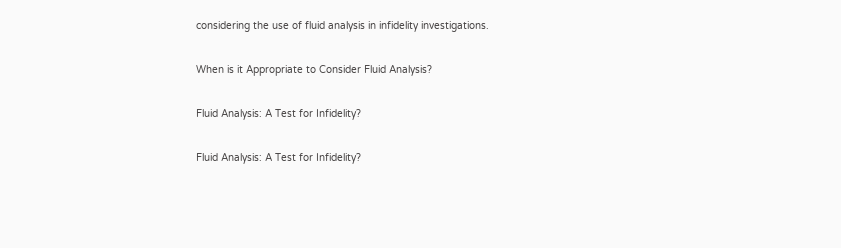considering the use of fluid analysis in infidelity investigations.

When is it Appropriate to Consider Fluid Analysis?

Fluid Analysis: A Test for Infidelity?

Fluid Analysis: A Test for Infidelity?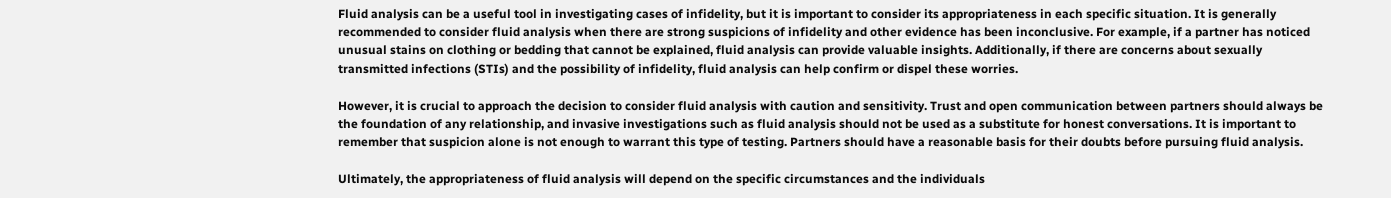Fluid analysis can be a useful tool in investigating cases of infidelity, but it is important to consider its appropriateness in each specific situation. It is generally recommended to consider fluid analysis when there are strong suspicions of infidelity and other evidence has been inconclusive. For example, if a partner has noticed unusual stains on clothing or bedding that cannot be explained, fluid analysis can provide valuable insights. Additionally, if there are concerns about sexually transmitted infections (STIs) and the possibility of infidelity, fluid analysis can help confirm or dispel these worries.

However, it is crucial to approach the decision to consider fluid analysis with caution and sensitivity. Trust and open communication between partners should always be the foundation of any relationship, and invasive investigations such as fluid analysis should not be used as a substitute for honest conversations. It is important to remember that suspicion alone is not enough to warrant this type of testing. Partners should have a reasonable basis for their doubts before pursuing fluid analysis.

Ultimately, the appropriateness of fluid analysis will depend on the specific circumstances and the individuals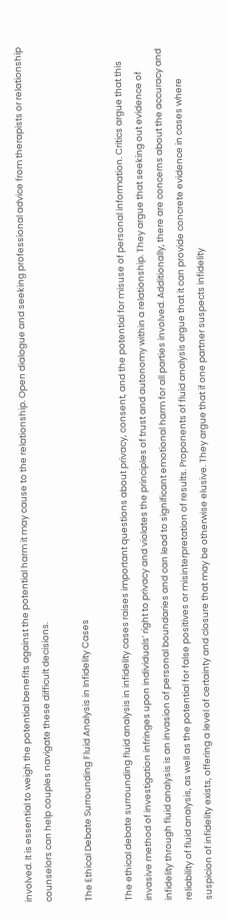involved. It is essential to weigh the potential benefits against the potential harm it may cause to the relationship. Open dialogue and seeking professional advice from therapists or relationship counselors can help couples navigate these difficult decisions.

The Ethical Debate Surrounding Fluid Analysis in Infidelity Cases

The ethical debate surrounding fluid analysis in infidelity cases raises important questions about privacy, consent, and the potential for misuse of personal information. Critics argue that this invasive method of investigation infringes upon individuals’ right to privacy and violates the principles of trust and autonomy within a relationship. They argue that seeking out evidence of infidelity through fluid analysis is an invasion of personal boundaries and can lead to significant emotional harm for all parties involved. Additionally, there are concerns about the accuracy and reliability of fluid analysis, as well as the potential for false positives or misinterpretation of results. Proponents of fluid analysis argue that it can provide concrete evidence in cases where suspicion of infidelity exists, offering a level of certainty and closure that may be otherwise elusive. They argue that if one partner suspects infidelity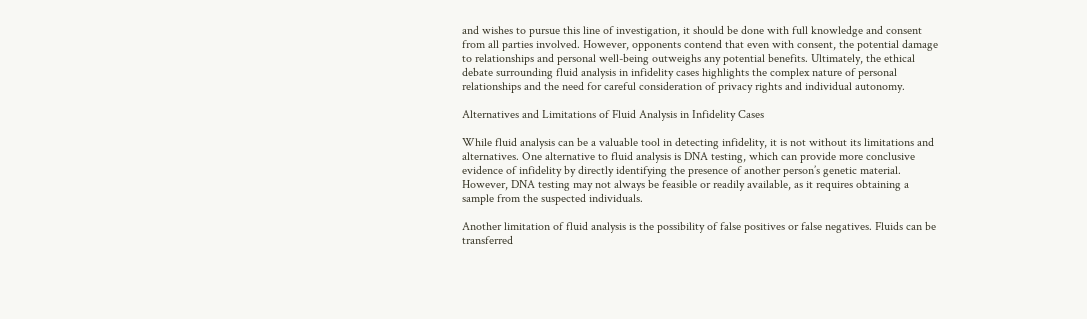and wishes to pursue this line of investigation, it should be done with full knowledge and consent from all parties involved. However, opponents contend that even with consent, the potential damage to relationships and personal well-being outweighs any potential benefits. Ultimately, the ethical debate surrounding fluid analysis in infidelity cases highlights the complex nature of personal relationships and the need for careful consideration of privacy rights and individual autonomy.

Alternatives and Limitations of Fluid Analysis in Infidelity Cases

While fluid analysis can be a valuable tool in detecting infidelity, it is not without its limitations and alternatives. One alternative to fluid analysis is DNA testing, which can provide more conclusive evidence of infidelity by directly identifying the presence of another person’s genetic material. However, DNA testing may not always be feasible or readily available, as it requires obtaining a sample from the suspected individuals.

Another limitation of fluid analysis is the possibility of false positives or false negatives. Fluids can be transferred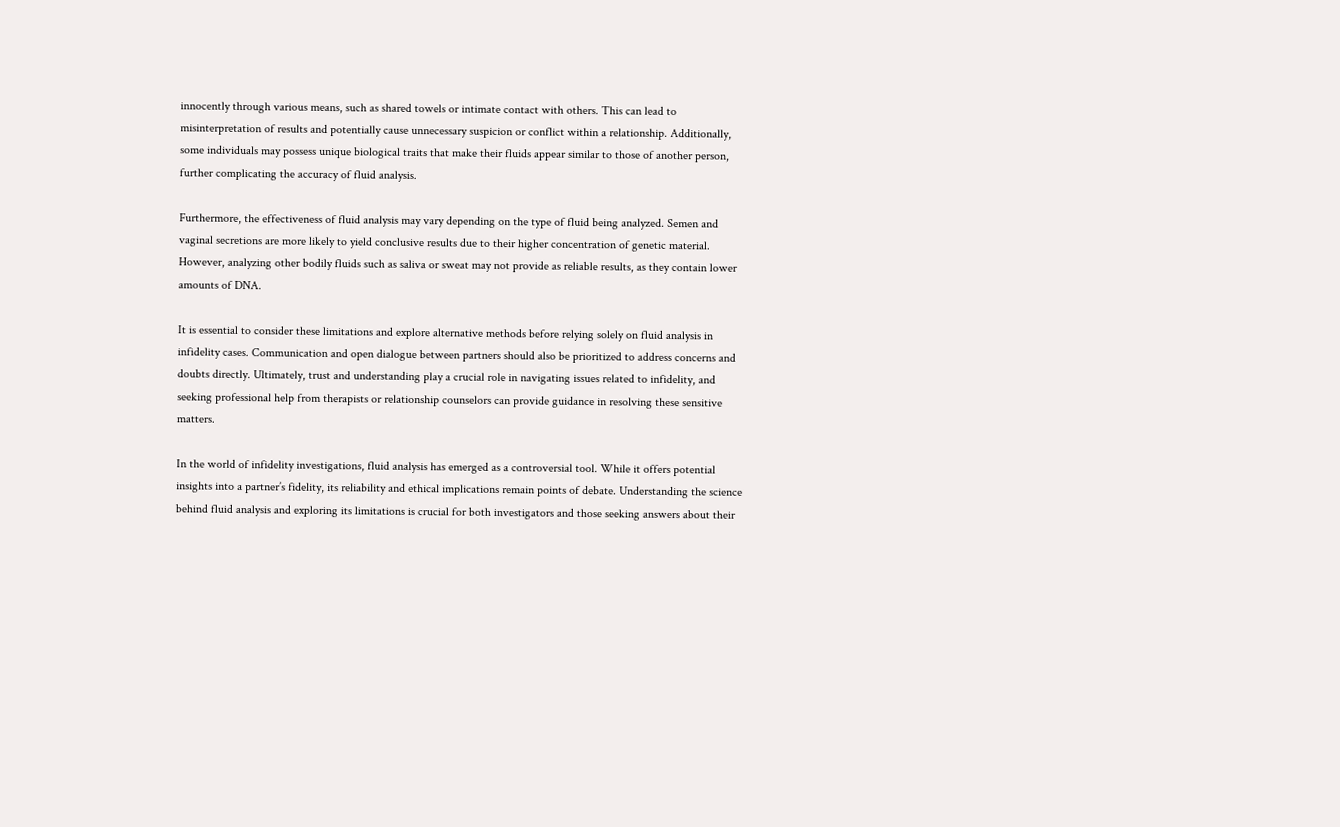innocently through various means, such as shared towels or intimate contact with others. This can lead to misinterpretation of results and potentially cause unnecessary suspicion or conflict within a relationship. Additionally, some individuals may possess unique biological traits that make their fluids appear similar to those of another person, further complicating the accuracy of fluid analysis.

Furthermore, the effectiveness of fluid analysis may vary depending on the type of fluid being analyzed. Semen and vaginal secretions are more likely to yield conclusive results due to their higher concentration of genetic material. However, analyzing other bodily fluids such as saliva or sweat may not provide as reliable results, as they contain lower amounts of DNA.

It is essential to consider these limitations and explore alternative methods before relying solely on fluid analysis in infidelity cases. Communication and open dialogue between partners should also be prioritized to address concerns and doubts directly. Ultimately, trust and understanding play a crucial role in navigating issues related to infidelity, and seeking professional help from therapists or relationship counselors can provide guidance in resolving these sensitive matters.

In the world of infidelity investigations, fluid analysis has emerged as a controversial tool. While it offers potential insights into a partner’s fidelity, its reliability and ethical implications remain points of debate. Understanding the science behind fluid analysis and exploring its limitations is crucial for both investigators and those seeking answers about their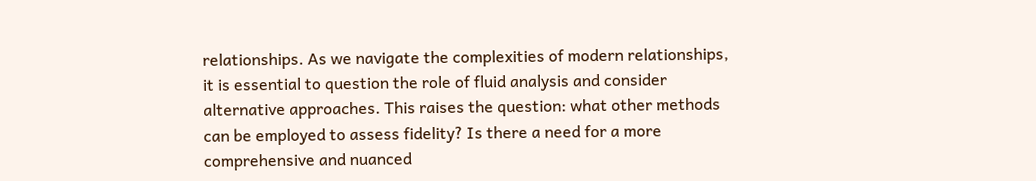relationships. As we navigate the complexities of modern relationships, it is essential to question the role of fluid analysis and consider alternative approaches. This raises the question: what other methods can be employed to assess fidelity? Is there a need for a more comprehensive and nuanced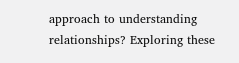approach to understanding relationships? Exploring these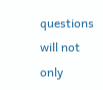questions will not only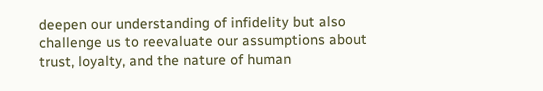deepen our understanding of infidelity but also challenge us to reevaluate our assumptions about trust, loyalty, and the nature of human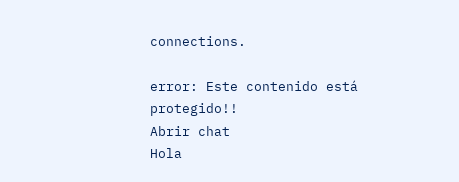connections.

error: Este contenido está protegido!!
Abrir chat
Hola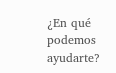¿En qué podemos ayudarte?